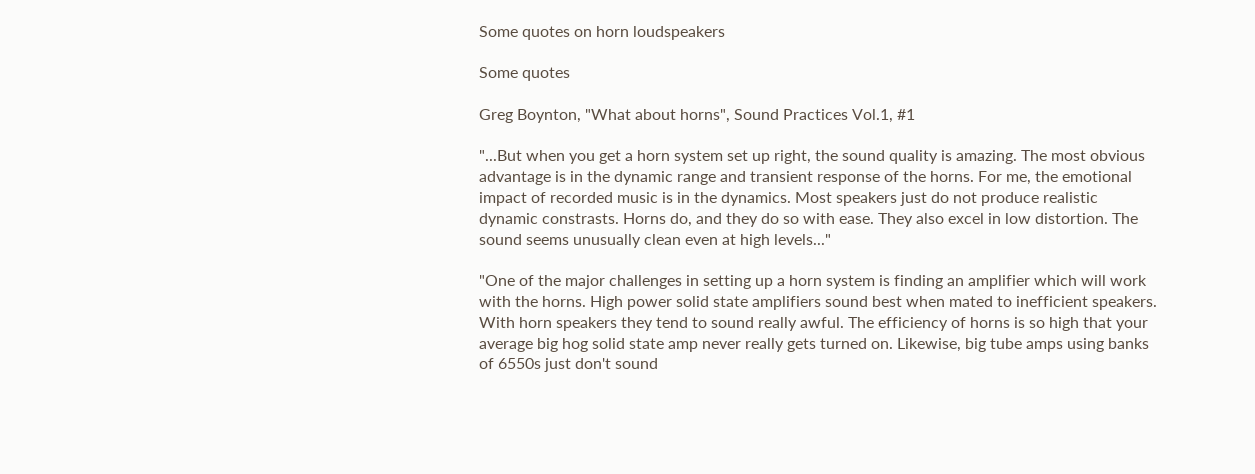Some quotes on horn loudspeakers

Some quotes

Greg Boynton, "What about horns", Sound Practices Vol.1, #1

"...But when you get a horn system set up right, the sound quality is amazing. The most obvious advantage is in the dynamic range and transient response of the horns. For me, the emotional impact of recorded music is in the dynamics. Most speakers just do not produce realistic dynamic constrasts. Horns do, and they do so with ease. They also excel in low distortion. The sound seems unusually clean even at high levels..."

"One of the major challenges in setting up a horn system is finding an amplifier which will work with the horns. High power solid state amplifiers sound best when mated to inefficient speakers. With horn speakers they tend to sound really awful. The efficiency of horns is so high that your average big hog solid state amp never really gets turned on. Likewise, big tube amps using banks of 6550s just don't sound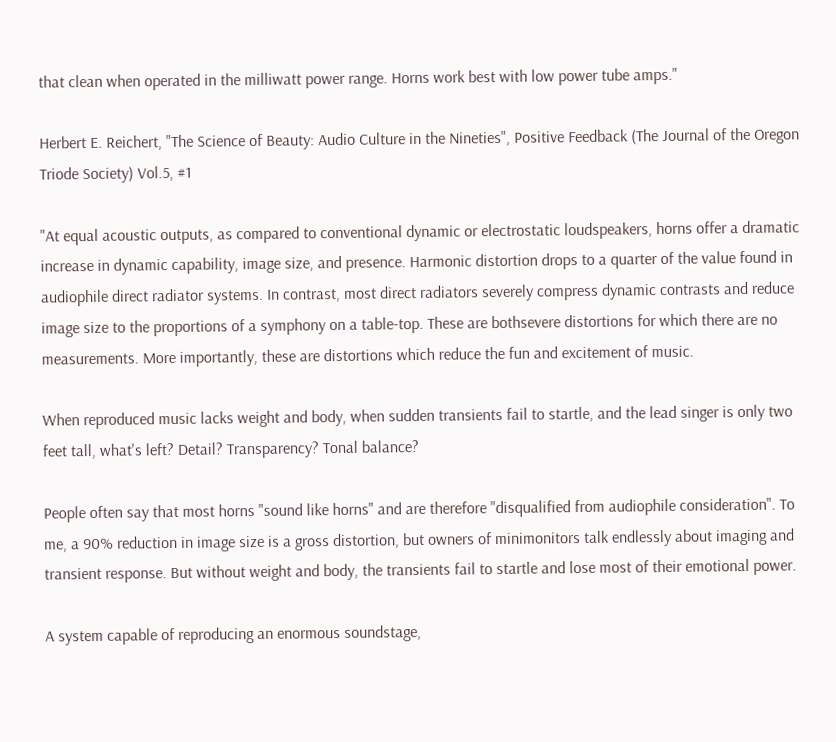that clean when operated in the milliwatt power range. Horns work best with low power tube amps."

Herbert E. Reichert, "The Science of Beauty: Audio Culture in the Nineties", Positive Feedback (The Journal of the Oregon Triode Society) Vol.5, #1

"At equal acoustic outputs, as compared to conventional dynamic or electrostatic loudspeakers, horns offer a dramatic increase in dynamic capability, image size, and presence. Harmonic distortion drops to a quarter of the value found in audiophile direct radiator systems. In contrast, most direct radiators severely compress dynamic contrasts and reduce image size to the proportions of a symphony on a table-top. These are bothsevere distortions for which there are no measurements. More importantly, these are distortions which reduce the fun and excitement of music.

When reproduced music lacks weight and body, when sudden transients fail to startle, and the lead singer is only two feet tall, what's left? Detail? Transparency? Tonal balance?

People often say that most horns "sound like horns" and are therefore "disqualified from audiophile consideration". To me, a 90% reduction in image size is a gross distortion, but owners of minimonitors talk endlessly about imaging and transient response. But without weight and body, the transients fail to startle and lose most of their emotional power.

A system capable of reproducing an enormous soundstage,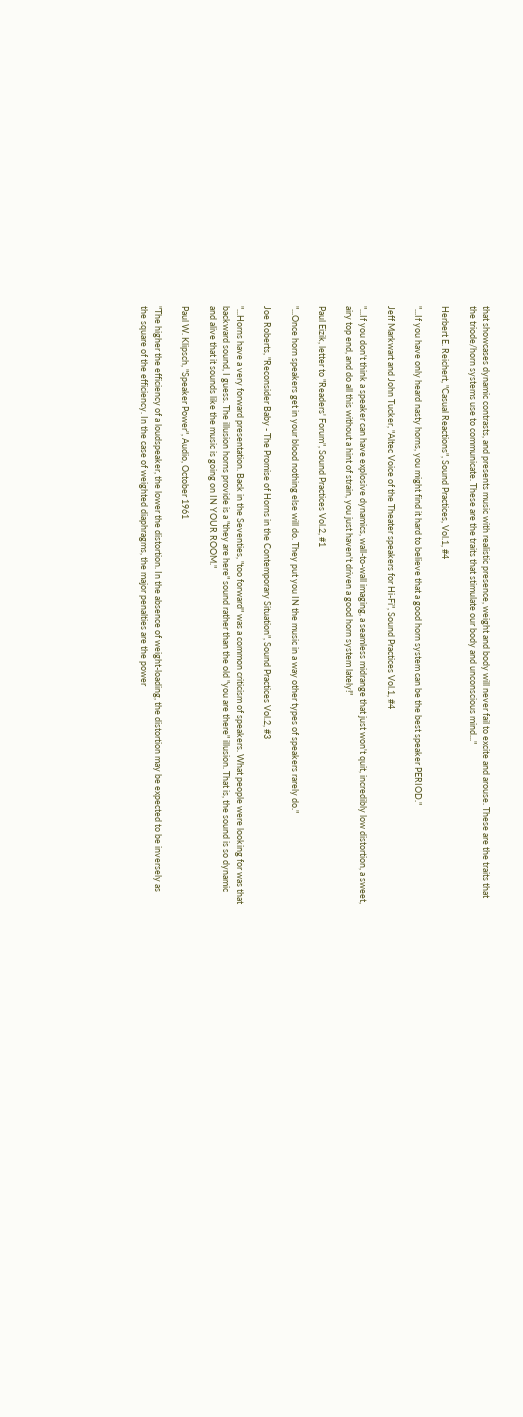that showcases dynamic contrasts, and presents music with realistic presence, weight and body will never fail to excite and arouse. These are the traits that the triode/horn systems use to communicate. These are the traits that stimulate our body and unconscious mind..."

Herbert E. Reichert, "Casual Reactions", Sound Practices, Vol.1, #4

"...If you have only heard nasty horns, you might find it hard to believe that a good horn system can be the best speaker PERIOD."

Jeff Markwart and John Tucker, "Altec Voice of the Theater speakers for Hi-Fi", Sound Practices Vol.1, #4

"...If you don't think a speaker can have explosive dynamics, wall-to-wall imaging, a seamless midrange that just won't quit, incredibly low distortion, a sweet, airy top end, and do all this without a hint of strain, you just haven't driven a good horn system lately!"

Paul Eizik, letter to "Readers' Forum", Sound Practices Vol.2, #1

"...Once horn speakers get in your blood nothing else will do. They put you IN the music in a way other types of speakers rarely do."

Joe Roberts, "Reconsider Baby - The Promise of Horns in the Contemporary Situation", Sound Practices Vol.2, #3

"...Horns have a very forward presentation. Back in the Seventies, "too forward" was a common criticism of speakers. What people were looking for was that backward sound, I guess. The illusion horns provide is a "they are here" sound rather than the old "you are there" illusion. That is, the sound is so dynamic and alive that it sounds like the music is going on IN YOUR ROOM."

Paul W. Klipsch, "Speaker Power", Audio, October 1961

"The higher the efficiency of a loudspeaker, the lower the distortion. In the absence of weight-loading, the distortion may be expected to be inversely as the square of the efficiency. In the case of weighted diaphragms, the major penalties are the power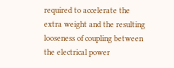required to accelerate the extra weight and the resulting looseness of coupling between the electrical power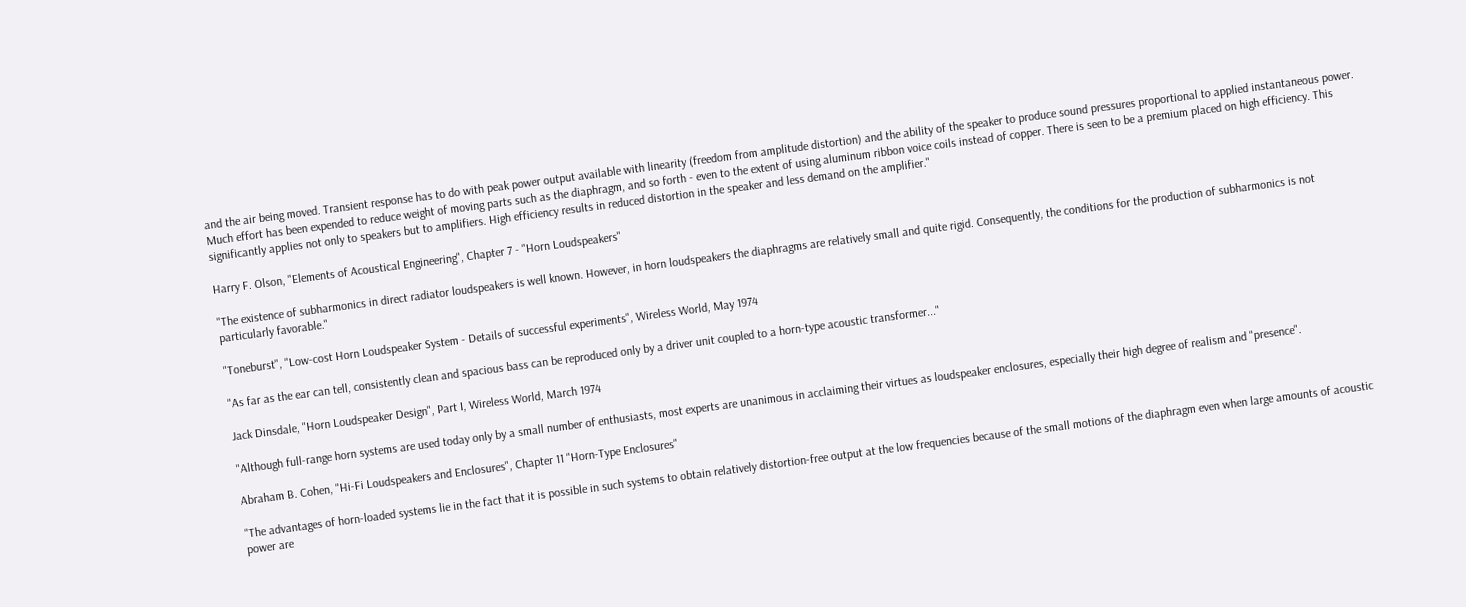and the air being moved. Transient response has to do with peak power output available with linearity (freedom from amplitude distortion) and the ability of the speaker to produce sound pressures proportional to applied instantaneous power. Much effort has been expended to reduce weight of moving parts such as the diaphragm, and so forth - even to the extent of using aluminum ribbon voice coils instead of copper. There is seen to be a premium placed on high efficiency. This significantly applies not only to speakers but to amplifiers. High efficiency results in reduced distortion in the speaker and less demand on the amplifier."

Harry F. Olson, "Elements of Acoustical Engineering", Chapter 7 - "Horn Loudspeakers"

"The existence of subharmonics in direct radiator loudspeakers is well known. However, in horn loudspeakers the diaphragms are relatively small and quite rigid. Consequently, the conditions for the production of subharmonics is not particularly favorable."

"Toneburst", "Low-cost Horn Loudspeaker System - Details of successful experiments", Wireless World, May 1974

"As far as the ear can tell, consistently clean and spacious bass can be reproduced only by a driver unit coupled to a horn-type acoustic transformer..."

Jack Dinsdale, "Horn Loudspeaker Design", Part I, Wireless World, March 1974

"Although full-range horn systems are used today only by a small number of enthusiasts, most experts are unanimous in acclaiming their virtues as loudspeaker enclosures, especially their high degree of realism and "presence".

Abraham B. Cohen, "Hi-Fi Loudspeakers and Enclosures", Chapter 11 "Horn-Type Enclosures"

"The advantages of horn-loaded systems lie in the fact that it is possible in such systems to obtain relatively distortion-free output at the low frequencies because of the small motions of the diaphragm even when large amounts of acoustic power are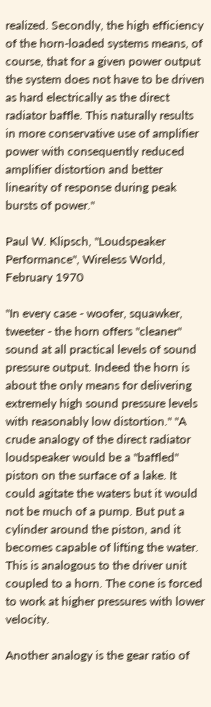realized. Secondly, the high efficiency of the horn-loaded systems means, of course, that for a given power output the system does not have to be driven as hard electrically as the direct radiator baffle. This naturally results in more conservative use of amplifier power with consequently reduced amplifier distortion and better linearity of response during peak bursts of power."

Paul W. Klipsch, "Loudspeaker Performance", Wireless World, February 1970

"In every case - woofer, squawker, tweeter - the horn offers "cleaner" sound at all practical levels of sound pressure output. Indeed the horn is about the only means for delivering extremely high sound pressure levels with reasonably low distortion." "A crude analogy of the direct radiator loudspeaker would be a "baffled" piston on the surface of a lake. It could agitate the waters but it would not be much of a pump. But put a cylinder around the piston, and it becomes capable of lifting the water. This is analogous to the driver unit coupled to a horn. The cone is forced to work at higher pressures with lower velocity.

Another analogy is the gear ratio of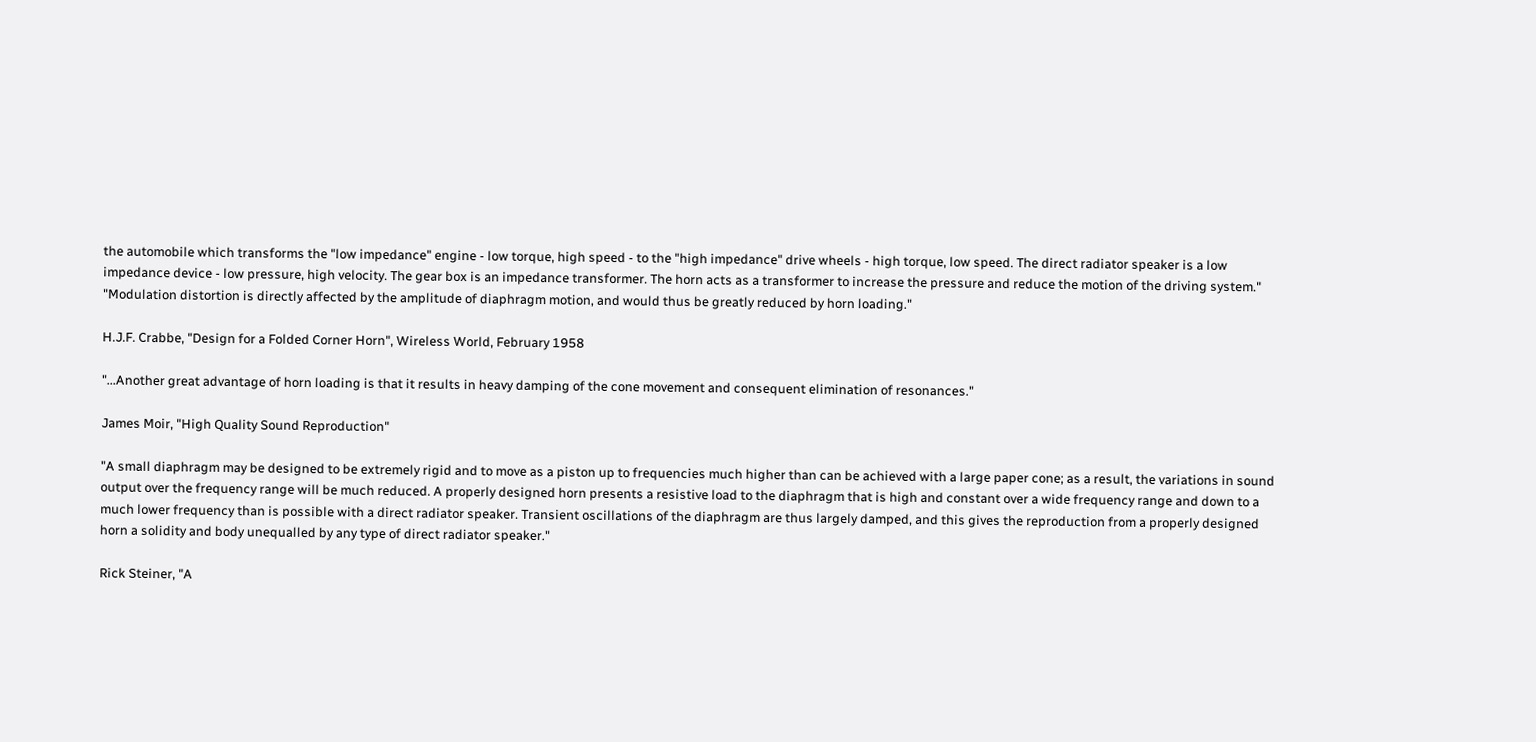the automobile which transforms the "low impedance" engine - low torque, high speed - to the "high impedance" drive wheels - high torque, low speed. The direct radiator speaker is a low impedance device - low pressure, high velocity. The gear box is an impedance transformer. The horn acts as a transformer to increase the pressure and reduce the motion of the driving system." "Modulation distortion is directly affected by the amplitude of diaphragm motion, and would thus be greatly reduced by horn loading."

H.J.F. Crabbe, "Design for a Folded Corner Horn", Wireless World, February 1958

"...Another great advantage of horn loading is that it results in heavy damping of the cone movement and consequent elimination of resonances."

James Moir, "High Quality Sound Reproduction"

"A small diaphragm may be designed to be extremely rigid and to move as a piston up to frequencies much higher than can be achieved with a large paper cone; as a result, the variations in sound output over the frequency range will be much reduced. A properly designed horn presents a resistive load to the diaphragm that is high and constant over a wide frequency range and down to a much lower frequency than is possible with a direct radiator speaker. Transient oscillations of the diaphragm are thus largely damped, and this gives the reproduction from a properly designed horn a solidity and body unequalled by any type of direct radiator speaker."

Rick Steiner, "A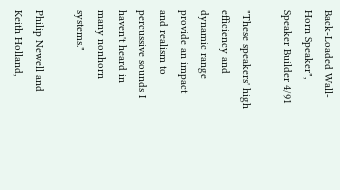Back-Loaded Wall-Horn Speaker", Speaker Builder 4/91

"These speakers' high efficiency and dynamic range provide an impact and realism to percussive sounds I haven't heard in many nonhorn systems."

Philip Newell and Keith Holland,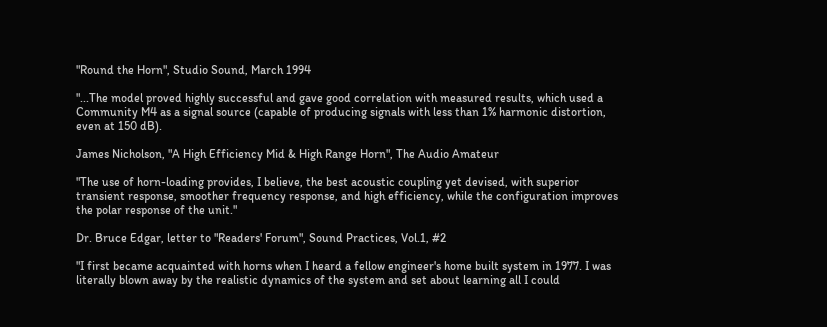"Round the Horn", Studio Sound, March 1994

"...The model proved highly successful and gave good correlation with measured results, which used a Community M4 as a signal source (capable of producing signals with less than 1% harmonic distortion, even at 150 dB).

James Nicholson, "A High Efficiency Mid & High Range Horn", The Audio Amateur

"The use of horn-loading provides, I believe, the best acoustic coupling yet devised, with superior transient response, smoother frequency response, and high efficiency, while the configuration improves the polar response of the unit."

Dr. Bruce Edgar, letter to "Readers' Forum", Sound Practices, Vol.1, #2

"I first became acquainted with horns when I heard a fellow engineer's home built system in 1977. I was literally blown away by the realistic dynamics of the system and set about learning all I could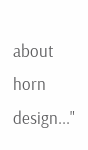about horn design..."